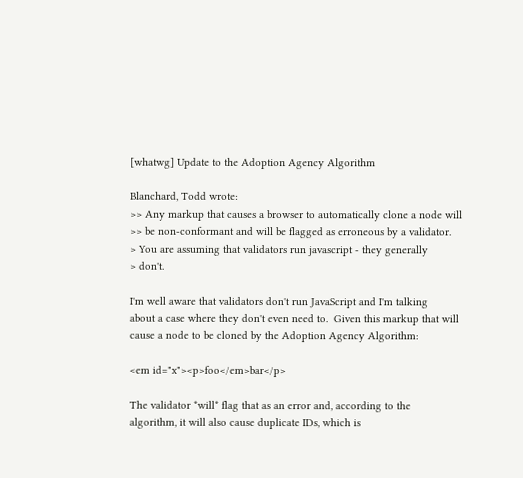[whatwg] Update to the Adoption Agency Algorithm

Blanchard, Todd wrote:
>> Any markup that causes a browser to automatically clone a node will
>> be non-conformant and will be flagged as erroneous by a validator.
> You are assuming that validators run javascript - they generally
> don't.

I'm well aware that validators don't run JavaScript and I'm talking
about a case where they don't even need to.  Given this markup that will
cause a node to be cloned by the Adoption Agency Algorithm:

<em id="x"><p>foo</em>bar</p>

The validator *will* flag that as an error and, according to the
algorithm, it will also cause duplicate IDs, which is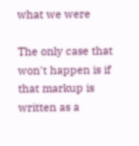what we were

The only case that won't happen is if that markup is written as a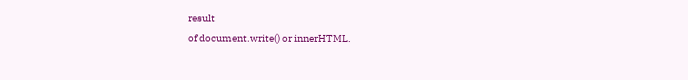result
of document.write() or innerHTML.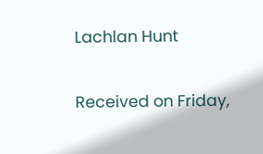Lachlan Hunt

Received on Friday,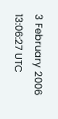3 February 2006 13:06:27 UTC